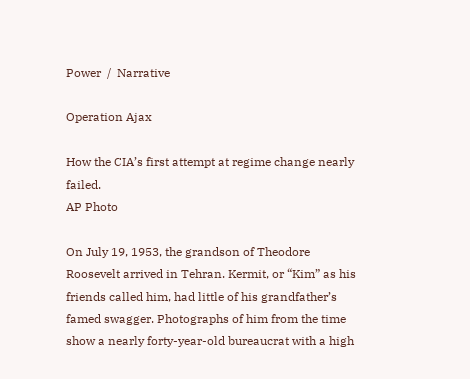Power  /  Narrative

Operation Ajax

How the CIA’s first attempt at regime change nearly failed.
AP Photo

On July 19, 1953, the grandson of Theodore Roosevelt arrived in Tehran. Kermit, or “Kim” as his friends called him, had little of his grandfather’s famed swagger. Photographs of him from the time show a nearly forty-year-old bureaucrat with a high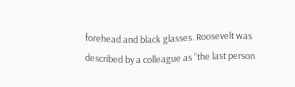forehead and black glasses. Roosevelt was described by a colleague as “the last person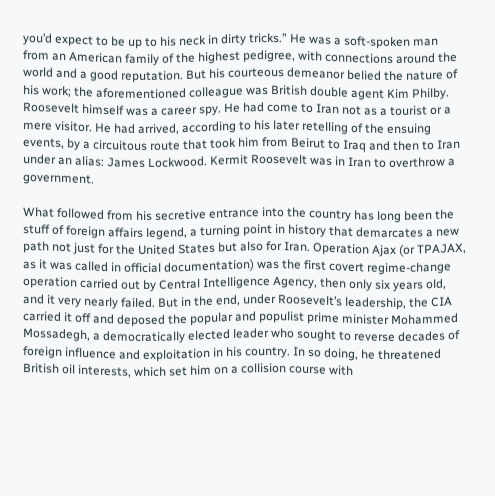you’d expect to be up to his neck in dirty tricks.” He was a soft-spoken man from an American family of the highest pedigree, with connections around the world and a good reputation. But his courteous demeanor belied the nature of his work; the aforementioned colleague was British double agent Kim Philby. Roosevelt himself was a career spy. He had come to Iran not as a tourist or a mere visitor. He had arrived, according to his later retelling of the ensuing events, by a circuitous route that took him from Beirut to Iraq and then to Iran under an alias: James Lockwood. Kermit Roosevelt was in Iran to overthrow a government.

What followed from his secretive entrance into the country has long been the stuff of foreign affairs legend, a turning point in history that demarcates a new path not just for the United States but also for Iran. Operation Ajax (or TPAJAX, as it was called in official documentation) was the first covert regime-change operation carried out by Central Intelligence Agency, then only six years old, and it very nearly failed. But in the end, under Roosevelt’s leadership, the CIA carried it off and deposed the popular and populist prime minister Mohammed Mossadegh, a democratically elected leader who sought to reverse decades of foreign influence and exploitation in his country. In so doing, he threatened British oil interests, which set him on a collision course with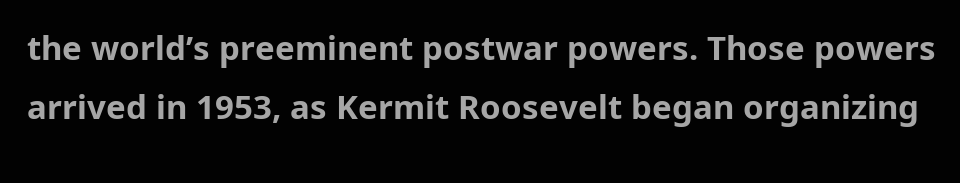the world’s preeminent postwar powers. Those powers arrived in 1953, as Kermit Roosevelt began organizing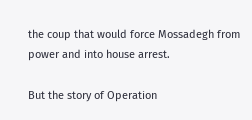the coup that would force Mossadegh from power and into house arrest.

But the story of Operation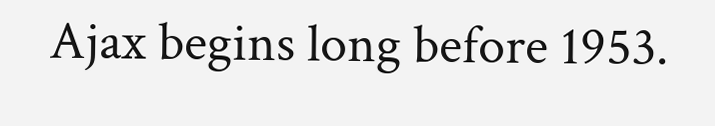Ajax begins long before 1953.